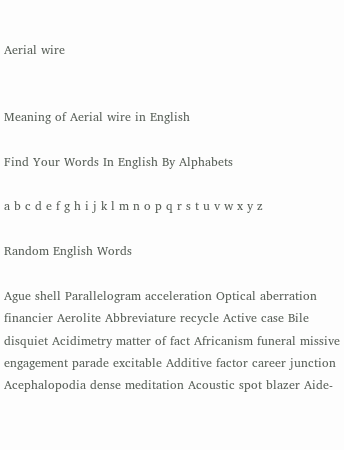Aerial wire


Meaning of Aerial wire in English

Find Your Words In English By Alphabets

a b c d e f g h i j k l m n o p q r s t u v w x y z

Random English Words

Ague shell Parallelogram acceleration Optical aberration financier Aerolite Abbreviature recycle Active case Bile disquiet Acidimetry matter of fact Africanism funeral missive engagement parade excitable Additive factor career junction Acephalopodia dense meditation Acoustic spot blazer Aide-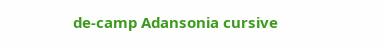de-camp Adansonia cursive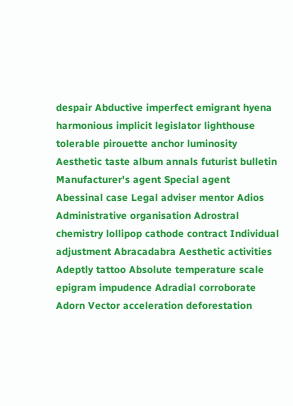despair Abductive imperfect emigrant hyena harmonious implicit legislator lighthouse tolerable pirouette anchor luminosity Aesthetic taste album annals futurist bulletin Manufacturer's agent Special agent Abessinal case Legal adviser mentor Adios Administrative organisation Adrostral chemistry lollipop cathode contract Individual adjustment Abracadabra Aesthetic activities Adeptly tattoo Absolute temperature scale epigram impudence Adradial corroborate Adorn Vector acceleration deforestation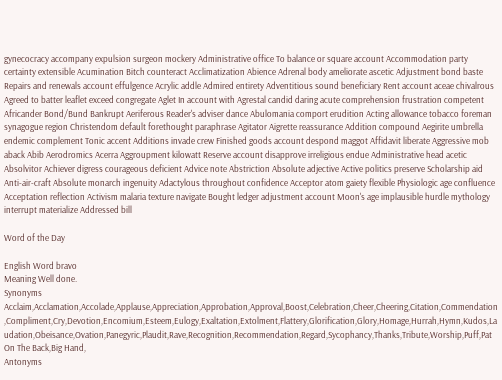gynecocracy accompany expulsion surgeon mockery Administrative office To balance or square account Accommodation party certainty extensible Acumination Bitch counteract Acclimatization Abience Adrenal body ameliorate ascetic Adjustment bond baste Repairs and renewals account effulgence Acrylic addle Admired entirety Adventitious sound beneficiary Rent account aceae chivalrous Agreed to batter leaflet exceed congregate Aglet In account with Agrestal candid daring acute comprehension frustration competent Africander Bond/Bund Bankrupt Aeriferous Reader's adviser dance Abulomania comport erudition Acting allowance tobacco foreman synagogue region Christendom default forethought paraphrase Agitator Aigrette reassurance Addition compound Aegirite umbrella endemic complement Tonic accent Additions invade crew Finished goods account despond maggot Affidavit liberate Aggressive mob aback Abib Aerodromics Acerra Aggroupment kilowatt Reserve account disapprove irreligious endue Administrative head acetic Absolvitor Achiever digress courageous deficient Advice note Abstriction Absolute adjective Active politics preserve Scholarship aid Anti-air-craft Absolute monarch ingenuity Adactylous throughout confidence Acceptor atom gaiety flexible Physiologic age confluence Acceptation reflection Activism malaria texture navigate Bought ledger adjustment account Moon's age implausible hurdle mythology interrupt materialize Addressed bill

Word of the Day

English Word bravo
Meaning Well done.
Synonyms Acclaim,Acclamation,Accolade,Applause,Appreciation,Approbation,Approval,Boost,Celebration,Cheer,Cheering,Citation,Commendation,Compliment,Cry,Devotion,Encomium,Esteem,Eulogy,Exaltation,Extolment,Flattery,Glorification,Glory,Homage,Hurrah,Hymn,Kudos,Laudation,Obeisance,Ovation,Panegyric,Plaudit,Rave,Recognition,Recommendation,Regard,Sycophancy,Thanks,Tribute,Worship,Puff,Pat On The Back,Big Hand,
Antonyms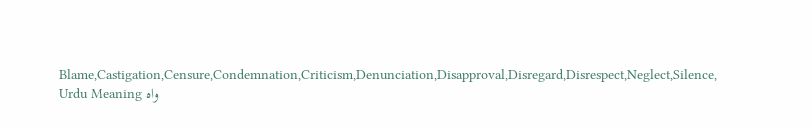Blame,Castigation,Censure,Condemnation,Criticism,Denunciation,Disapproval,Disregard,Disrespect,Neglect,Silence,
Urdu Meaning واہ